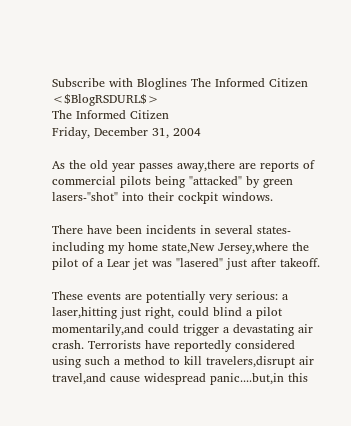Subscribe with Bloglines The Informed Citizen <$BlogRSDURL$>
The Informed Citizen
Friday, December 31, 2004

As the old year passes away,there are reports of commercial pilots being "attacked" by green lasers-"shot" into their cockpit windows.

There have been incidents in several states-including my home state,New Jersey,where the pilot of a Lear jet was "lasered" just after takeoff.

These events are potentially very serious: a laser,hitting just right, could blind a pilot momentarily,and could trigger a devastating air crash. Terrorists have reportedly considered using such a method to kill travelers,disrupt air travel,and cause widespread panic....but,in this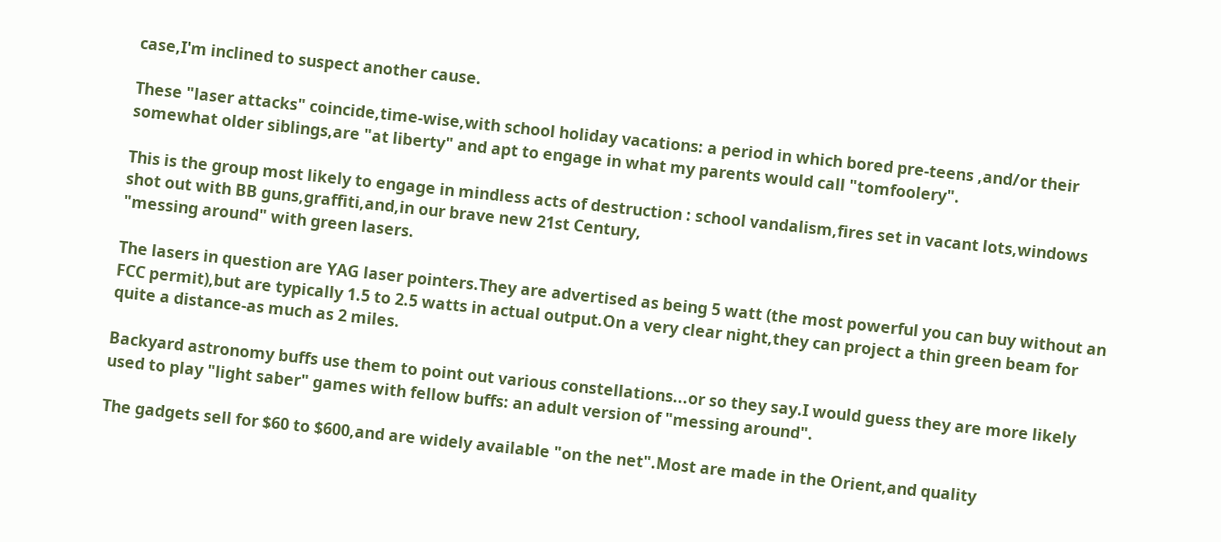case,I'm inclined to suspect another cause.

These "laser attacks" coincide,time-wise,with school holiday vacations: a period in which bored pre-teens ,and/or their somewhat older siblings,are "at liberty" and apt to engage in what my parents would call "tomfoolery".

This is the group most likely to engage in mindless acts of destruction : school vandalism,fires set in vacant lots,windows shot out with BB guns,graffiti,and,in our brave new 21st Century,
"messing around" with green lasers.

The lasers in question are YAG laser pointers.They are advertised as being 5 watt (the most powerful you can buy without an FCC permit),but are typically 1.5 to 2.5 watts in actual output.On a very clear night,they can project a thin green beam for quite a distance-as much as 2 miles.

Backyard astronomy buffs use them to point out various constellations...or so they say.I would guess they are more likely used to play "light saber" games with fellow buffs: an adult version of "messing around".

The gadgets sell for $60 to $600,and are widely available "on the net".Most are made in the Orient,and quality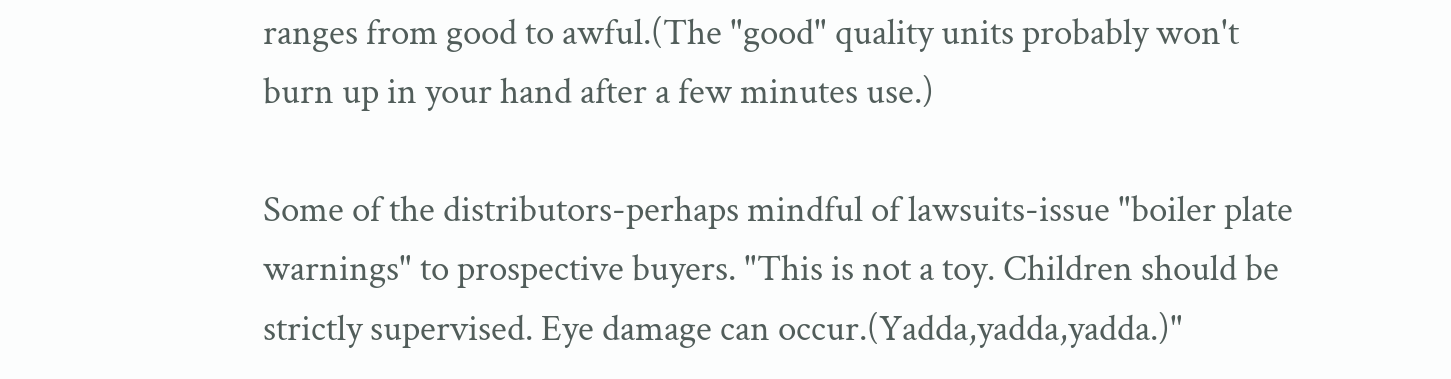ranges from good to awful.(The "good" quality units probably won't burn up in your hand after a few minutes use.)

Some of the distributors-perhaps mindful of lawsuits-issue "boiler plate warnings" to prospective buyers. "This is not a toy. Children should be strictly supervised. Eye damage can occur.(Yadda,yadda,yadda.)"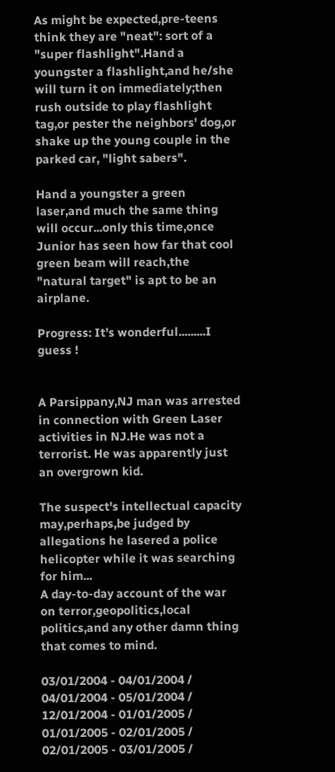As might be expected,pre-teens think they are "neat": sort of a "super flashlight".Hand a youngster a flashlight,and he/she will turn it on immediately;then rush outside to play flashlight tag,or pester the neighbors' dog,or shake up the young couple in the parked car, "light sabers".

Hand a youngster a green laser,and much the same thing will occur...only this time,once Junior has seen how far that cool green beam will reach,the "natural target" is apt to be an airplane.

Progress: It's wonderful.........I guess !


A Parsippany,NJ man was arrested in connection with Green Laser activities in NJ.He was not a terrorist. He was apparently just an overgrown kid.

The suspect's intellectual capacity may,perhaps,be judged by allegations he lasered a police helicopter while it was searching for him...
A day-to-day account of the war on terror,geopolitics,local politics,and any other damn thing that comes to mind.

03/01/2004 - 04/01/2004 / 04/01/2004 - 05/01/2004 / 12/01/2004 - 01/01/2005 / 01/01/2005 - 02/01/2005 / 02/01/2005 - 03/01/2005 /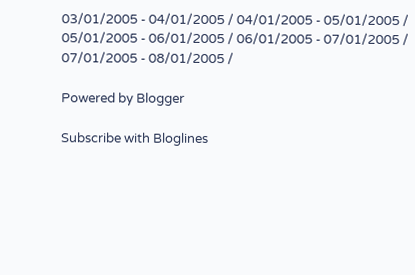03/01/2005 - 04/01/2005 / 04/01/2005 - 05/01/2005 / 05/01/2005 - 06/01/2005 / 06/01/2005 - 07/01/2005 / 07/01/2005 - 08/01/2005 /

Powered by Blogger

Subscribe with Bloglines